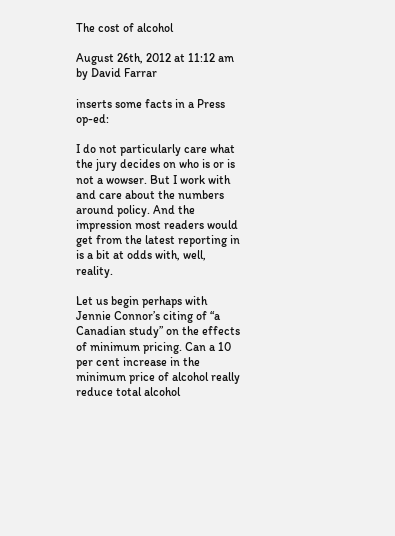The cost of alcohol

August 26th, 2012 at 11:12 am by David Farrar

inserts some facts in a Press op-ed:

I do not particularly care what the jury decides on who is or is not a wowser. But I work with and care about the numbers around policy. And the impression most readers would get from the latest reporting in  is a bit at odds with, well, reality.

Let us begin perhaps with Jennie Connor’s citing of “a Canadian study” on the effects of minimum pricing. Can a 10 per cent increase in the minimum price of alcohol really reduce total alcohol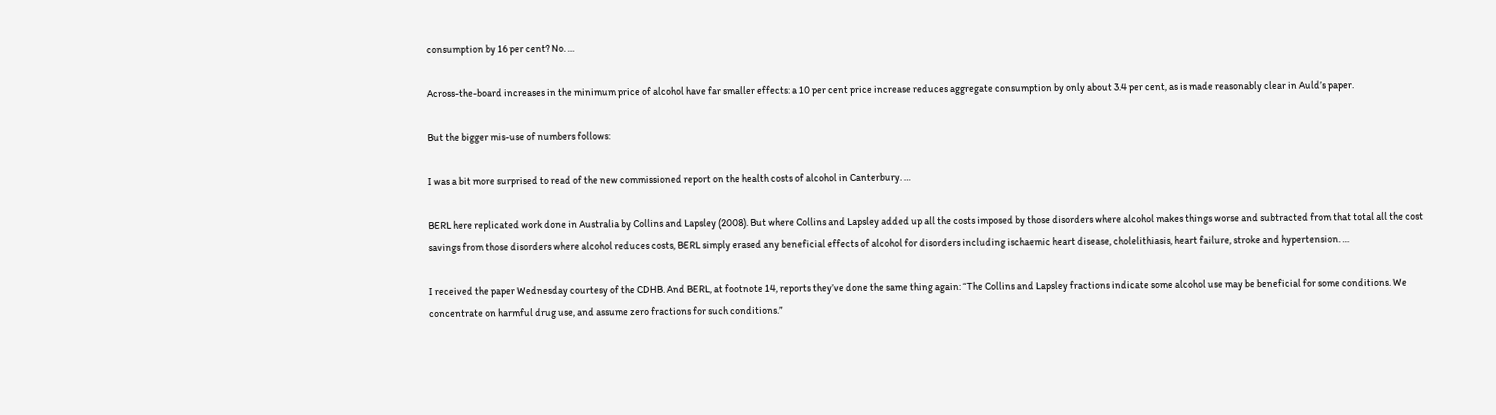consumption by 16 per cent? No. …

Across-the-board increases in the minimum price of alcohol have far smaller effects: a 10 per cent price increase reduces aggregate consumption by only about 3.4 per cent, as is made reasonably clear in Auld’s paper.

But the bigger mis-use of numbers follows:

I was a bit more surprised to read of the new commissioned report on the health costs of alcohol in Canterbury. …

BERL here replicated work done in Australia by Collins and Lapsley (2008). But where Collins and Lapsley added up all the costs imposed by those disorders where alcohol makes things worse and subtracted from that total all the cost savings from those disorders where alcohol reduces costs, BERL simply erased any beneficial effects of alcohol for disorders including ischaemic heart disease, cholelithiasis, heart failure, stroke and hypertension. …

I received the paper Wednesday courtesy of the CDHB. And BERL, at footnote 14, reports they’ve done the same thing again: “The Collins and Lapsley fractions indicate some alcohol use may be beneficial for some conditions. We concentrate on harmful drug use, and assume zero fractions for such conditions.”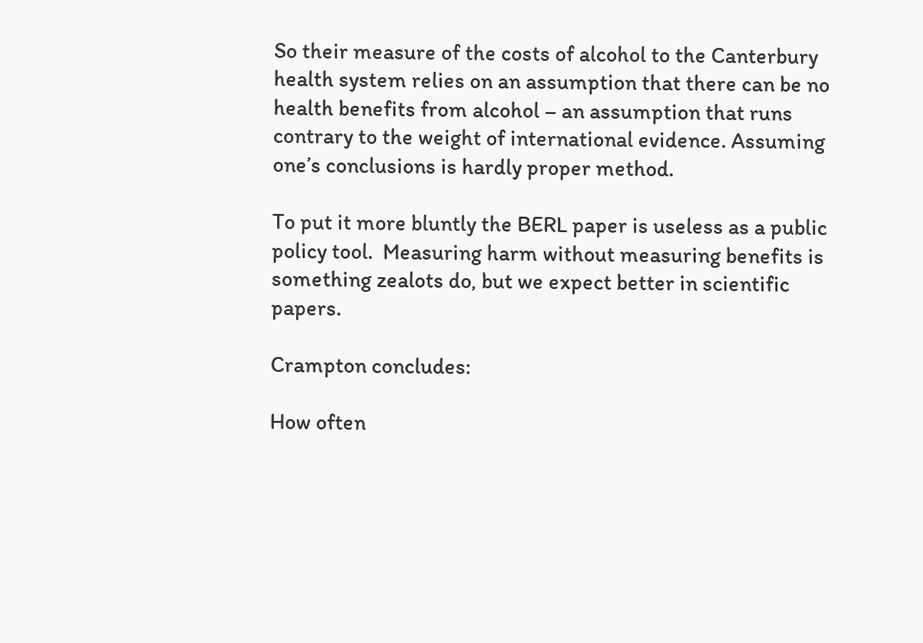So their measure of the costs of alcohol to the Canterbury health system relies on an assumption that there can be no health benefits from alcohol – an assumption that runs contrary to the weight of international evidence. Assuming one’s conclusions is hardly proper method.

To put it more bluntly the BERL paper is useless as a public policy tool.  Measuring harm without measuring benefits is something zealots do, but we expect better in scientific papers.

Crampton concludes:

How often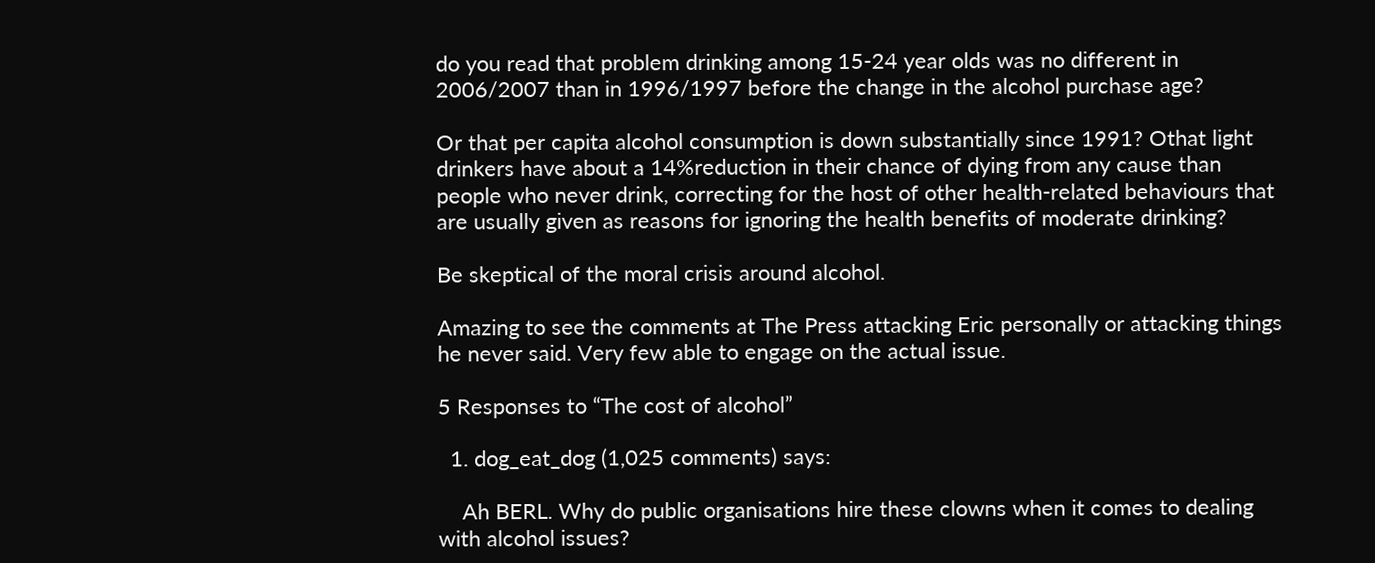do you read that problem drinking among 15-24 year olds was no different in 2006/2007 than in 1996/1997 before the change in the alcohol purchase age?

Or that per capita alcohol consumption is down substantially since 1991? Othat light drinkers have about a 14%reduction in their chance of dying from any cause than people who never drink, correcting for the host of other health-related behaviours that are usually given as reasons for ignoring the health benefits of moderate drinking?

Be skeptical of the moral crisis around alcohol.

Amazing to see the comments at The Press attacking Eric personally or attacking things he never said. Very few able to engage on the actual issue.

5 Responses to “The cost of alcohol”

  1. dog_eat_dog (1,025 comments) says:

    Ah BERL. Why do public organisations hire these clowns when it comes to dealing with alcohol issues?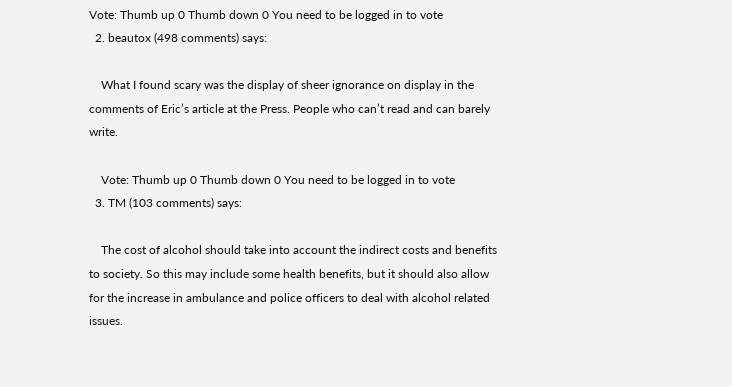Vote: Thumb up 0 Thumb down 0 You need to be logged in to vote
  2. beautox (498 comments) says:

    What I found scary was the display of sheer ignorance on display in the comments of Eric’s article at the Press. People who can’t read and can barely write.

    Vote: Thumb up 0 Thumb down 0 You need to be logged in to vote
  3. TM (103 comments) says:

    The cost of alcohol should take into account the indirect costs and benefits to society. So this may include some health benefits, but it should also allow for the increase in ambulance and police officers to deal with alcohol related issues.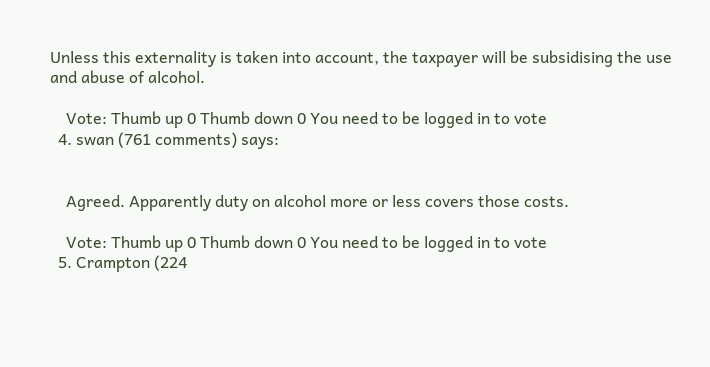Unless this externality is taken into account, the taxpayer will be subsidising the use and abuse of alcohol.

    Vote: Thumb up 0 Thumb down 0 You need to be logged in to vote
  4. swan (761 comments) says:


    Agreed. Apparently duty on alcohol more or less covers those costs.

    Vote: Thumb up 0 Thumb down 0 You need to be logged in to vote
  5. Crampton (224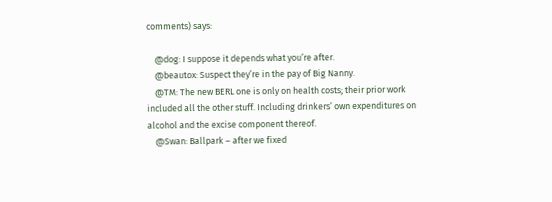comments) says:

    @dog: I suppose it depends what you’re after.
    @beautox: Suspect they’re in the pay of Big Nanny.
    @TM: The new BERL one is only on health costs; their prior work included all the other stuff. Including drinkers’ own expenditures on alcohol and the excise component thereof.
    @Swan: Ballpark – after we fixed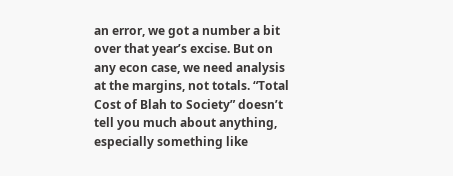an error, we got a number a bit over that year’s excise. But on any econ case, we need analysis at the margins, not totals. “Total Cost of Blah to Society” doesn’t tell you much about anything, especially something like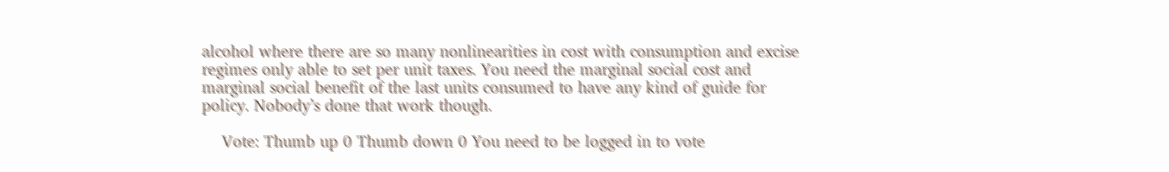alcohol where there are so many nonlinearities in cost with consumption and excise regimes only able to set per unit taxes. You need the marginal social cost and marginal social benefit of the last units consumed to have any kind of guide for policy. Nobody’s done that work though.

    Vote: Thumb up 0 Thumb down 0 You need to be logged in to vote